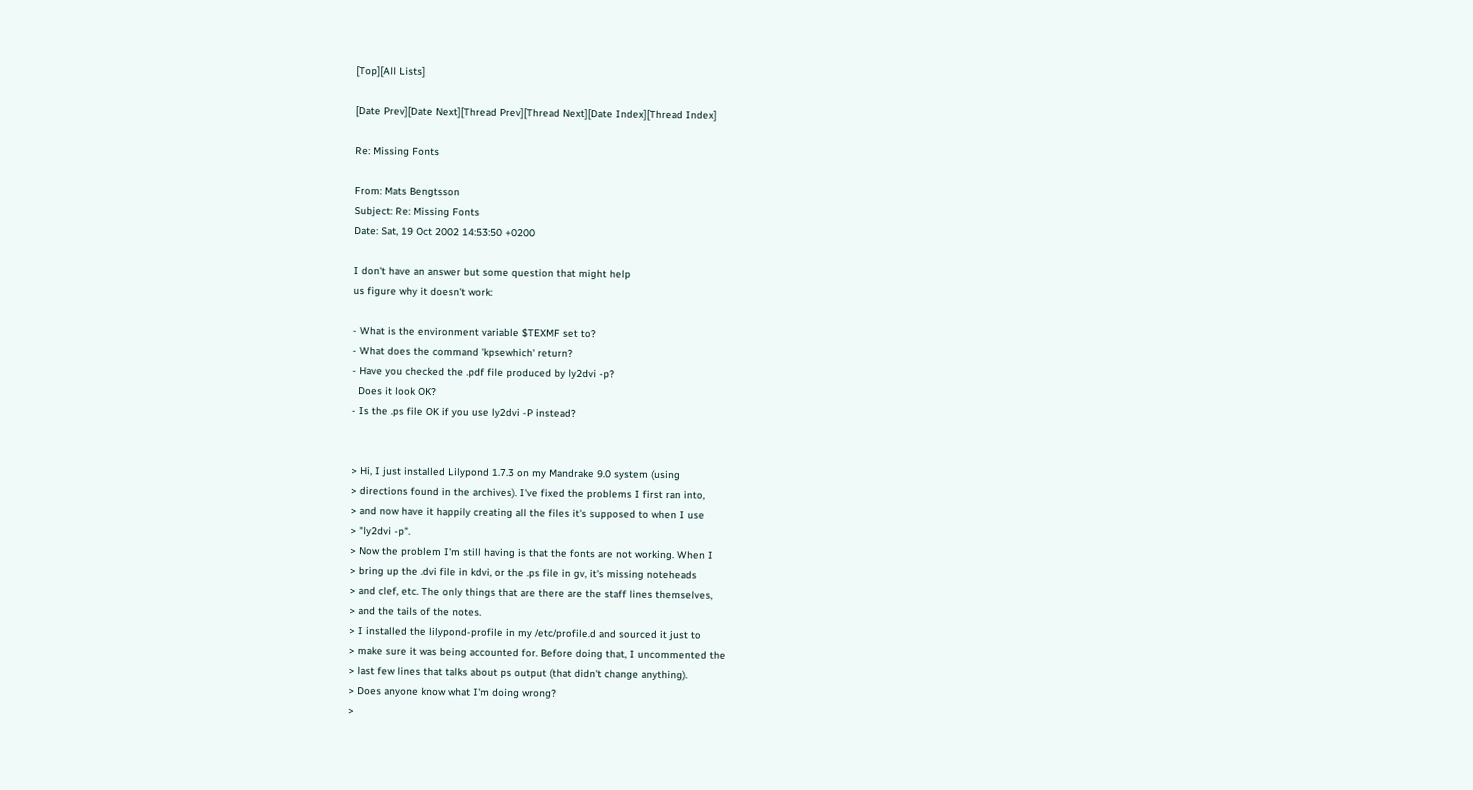[Top][All Lists]

[Date Prev][Date Next][Thread Prev][Thread Next][Date Index][Thread Index]

Re: Missing Fonts

From: Mats Bengtsson
Subject: Re: Missing Fonts
Date: Sat, 19 Oct 2002 14:53:50 +0200

I don't have an answer but some question that might help
us figure why it doesn't work:

- What is the environment variable $TEXMF set to?
- What does the command 'kpsewhich' return?
- Have you checked the .pdf file produced by ly2dvi -p?
  Does it look OK?
- Is the .ps file OK if you use ly2dvi -P instead?


> Hi, I just installed Lilypond 1.7.3 on my Mandrake 9.0 system (using
> directions found in the archives). I've fixed the problems I first ran into,
> and now have it happily creating all the files it's supposed to when I use
> "ly2dvi -p".
> Now the problem I'm still having is that the fonts are not working. When I
> bring up the .dvi file in kdvi, or the .ps file in gv, it's missing noteheads
> and clef, etc. The only things that are there are the staff lines themselves,
> and the tails of the notes.
> I installed the lilypond-profile in my /etc/profile.d and sourced it just to
> make sure it was being accounted for. Before doing that, I uncommented the
> last few lines that talks about ps output (that didn't change anything).
> Does anyone know what I'm doing wrong?
>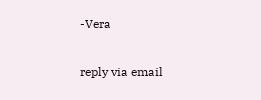-Vera

reply via email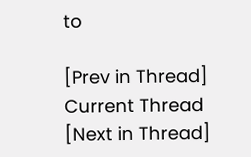to

[Prev in Thread] Current Thread [Next in Thread]